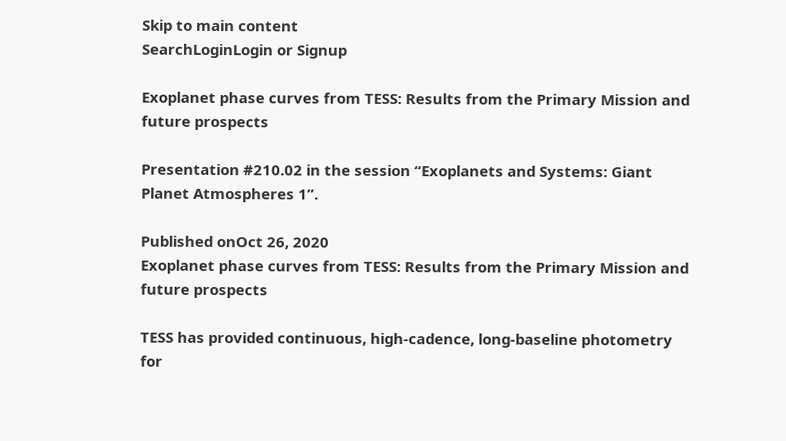Skip to main content
SearchLoginLogin or Signup

Exoplanet phase curves from TESS: Results from the Primary Mission and future prospects

Presentation #210.02 in the session “Exoplanets and Systems: Giant Planet Atmospheres 1”.

Published onOct 26, 2020
Exoplanet phase curves from TESS: Results from the Primary Mission and future prospects

TESS has provided continuous, high-cadence, long-baseline photometry for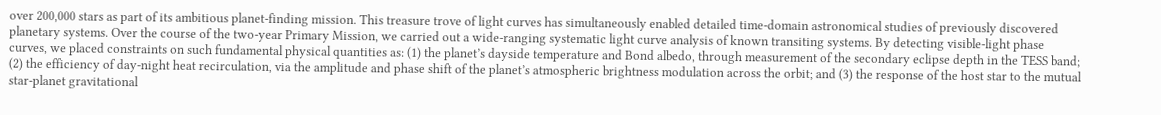over 200,000 stars as part of its ambitious planet-finding mission. This treasure trove of light curves has simultaneously enabled detailed time-domain astronomical studies of previously discovered planetary systems. Over the course of the two-year Primary Mission, we carried out a wide-ranging systematic light curve analysis of known transiting systems. By detecting visible-light phase curves, we placed constraints on such fundamental physical quantities as: (1) the planet’s dayside temperature and Bond albedo, through measurement of the secondary eclipse depth in the TESS band; (2) the efficiency of day-night heat recirculation, via the amplitude and phase shift of the planet’s atmospheric brightness modulation across the orbit; and (3) the response of the host star to the mutual star-planet gravitational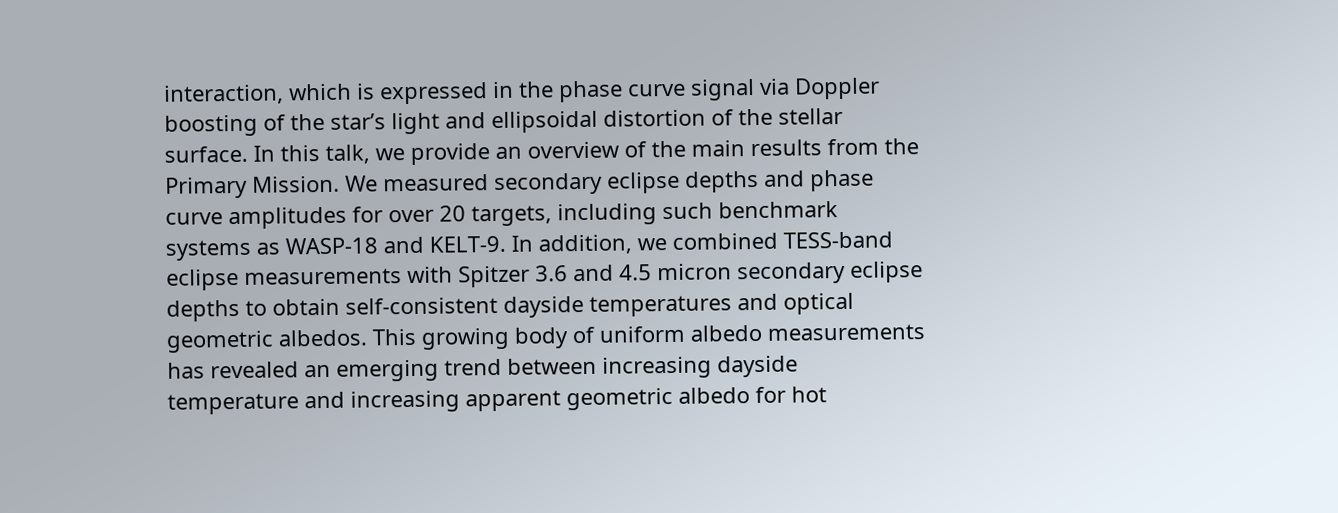interaction, which is expressed in the phase curve signal via Doppler boosting of the star’s light and ellipsoidal distortion of the stellar surface. In this talk, we provide an overview of the main results from the Primary Mission. We measured secondary eclipse depths and phase curve amplitudes for over 20 targets, including such benchmark systems as WASP-18 and KELT-9. In addition, we combined TESS-band eclipse measurements with Spitzer 3.6 and 4.5 micron secondary eclipse depths to obtain self-consistent dayside temperatures and optical geometric albedos. This growing body of uniform albedo measurements has revealed an emerging trend between increasing dayside temperature and increasing apparent geometric albedo for hot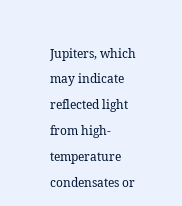Jupiters, which may indicate reflected light from high-temperature condensates or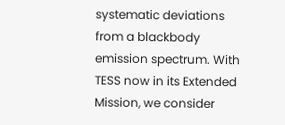systematic deviations from a blackbody emission spectrum. With TESS now in its Extended Mission, we consider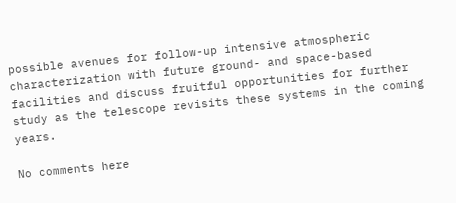possible avenues for follow-up intensive atmospheric characterization with future ground- and space-based facilities and discuss fruitful opportunities for further study as the telescope revisits these systems in the coming years.

No comments here